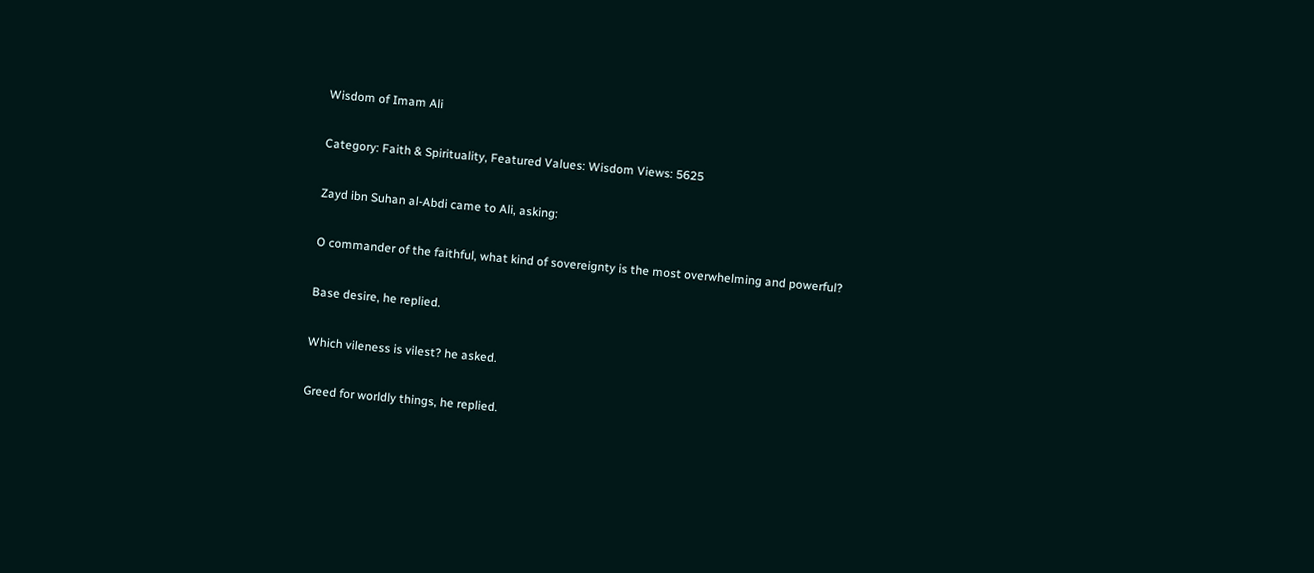Wisdom of Imam Ali

Category: Faith & Spirituality, Featured Values: Wisdom Views: 5625

Zayd ibn Suhan al-Abdi came to Ali, asking:

O commander of the faithful, what kind of sovereignty is the most overwhelming and powerful?

Base desire, he replied.

Which vileness is vilest? he asked.

Greed for worldly things, he replied.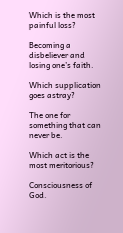Which is the most painful loss?

Becoming a disbeliever and losing one’s faith.

Which supplication goes astray?

The one for something that can never be.

Which act is the most meritorious?

Consciousness of God.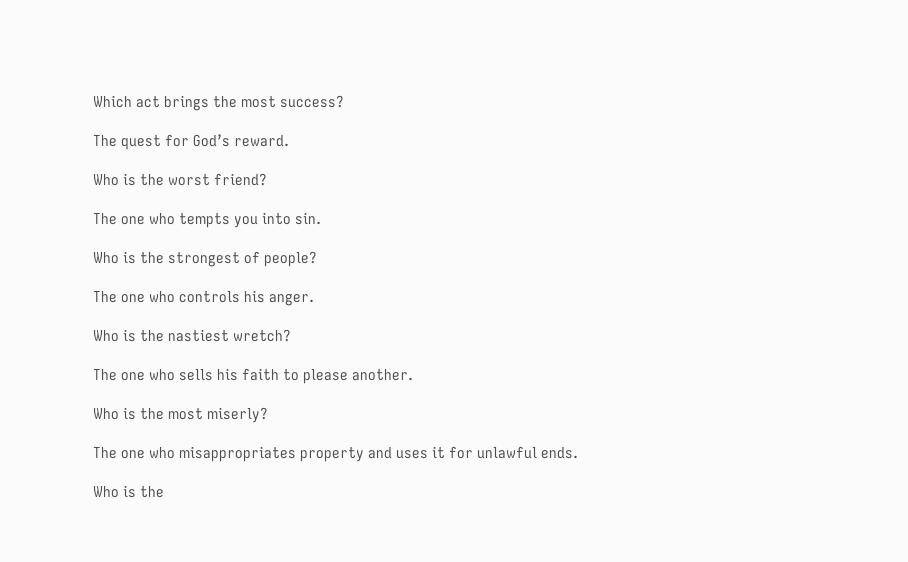Which act brings the most success?

The quest for God’s reward.

Who is the worst friend?

The one who tempts you into sin.

Who is the strongest of people?

The one who controls his anger.

Who is the nastiest wretch?

The one who sells his faith to please another.

Who is the most miserly?

The one who misappropriates property and uses it for unlawful ends.

Who is the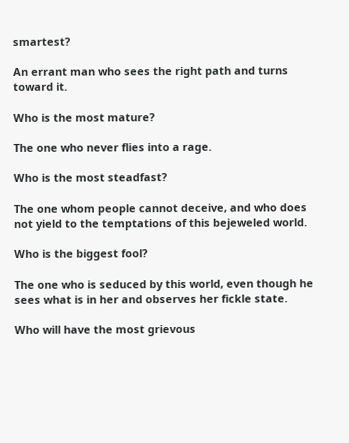smartest?

An errant man who sees the right path and turns toward it.

Who is the most mature?

The one who never flies into a rage.

Who is the most steadfast?

The one whom people cannot deceive, and who does not yield to the temptations of this bejeweled world.

Who is the biggest fool?

The one who is seduced by this world, even though he sees what is in her and observes her fickle state.

Who will have the most grievous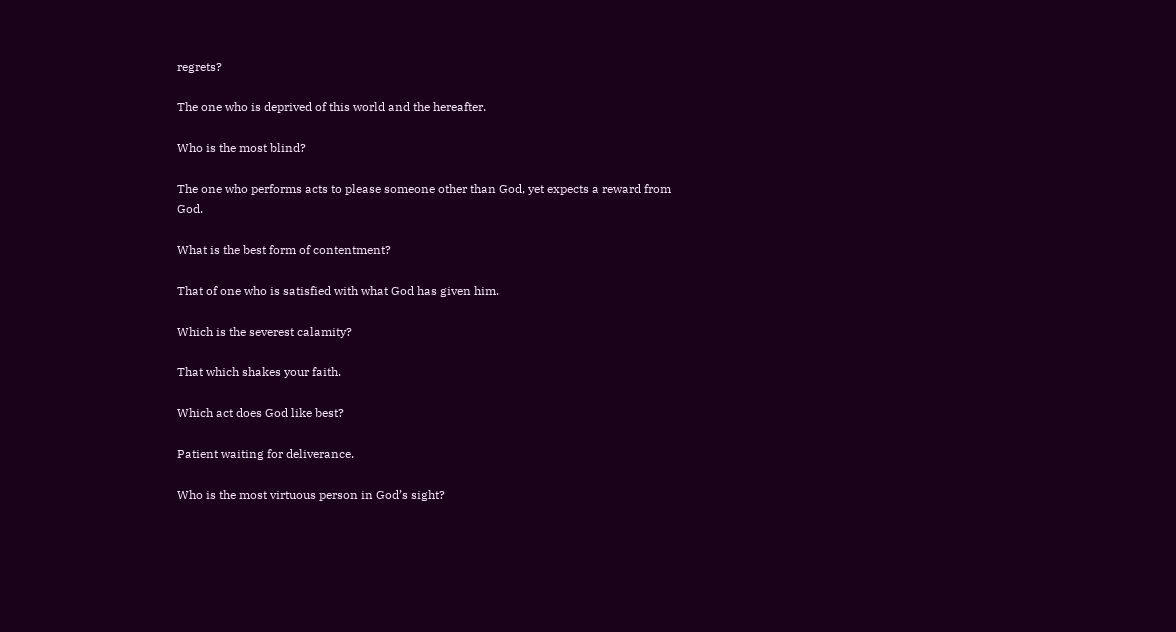regrets?

The one who is deprived of this world and the hereafter.

Who is the most blind?

The one who performs acts to please someone other than God, yet expects a reward from God.

What is the best form of contentment?

That of one who is satisfied with what God has given him.

Which is the severest calamity?

That which shakes your faith.

Which act does God like best?

Patient waiting for deliverance.

Who is the most virtuous person in God’s sight?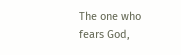The one who fears God,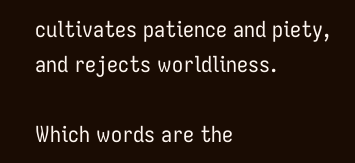cultivates patience and piety, and rejects worldliness.

Which words are the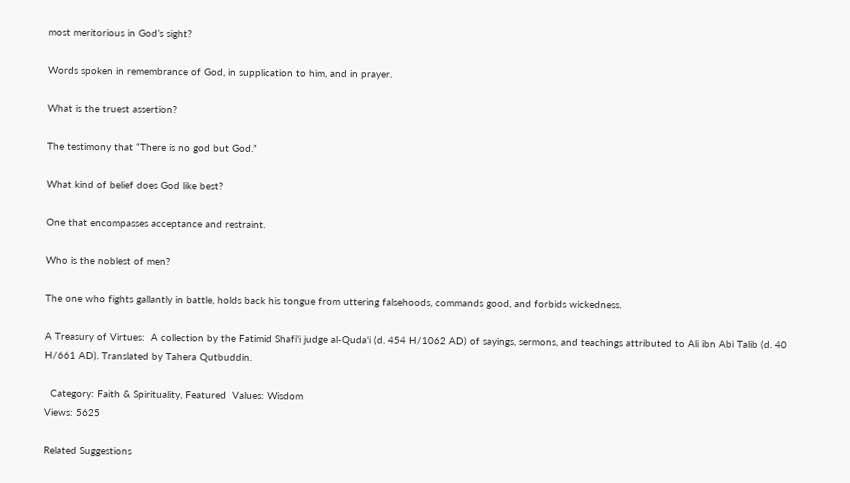most meritorious in God’s sight?

Words spoken in remembrance of God, in supplication to him, and in prayer.

What is the truest assertion?

The testimony that “There is no god but God.”

What kind of belief does God like best?

One that encompasses acceptance and restraint.

Who is the noblest of men?

The one who fights gallantly in battle, holds back his tongue from uttering falsehoods, commands good, and forbids wickedness.

A Treasury of Virtues:  A collection by the Fatimid Shafi'i judge al-Quda'i (d. 454 H/1062 AD) of sayings, sermons, and teachings attributed to Ali ibn Abi Talib (d. 40 H/661 AD). Translated by Tahera Qutbuddin.

  Category: Faith & Spirituality, Featured  Values: Wisdom
Views: 5625

Related Suggestions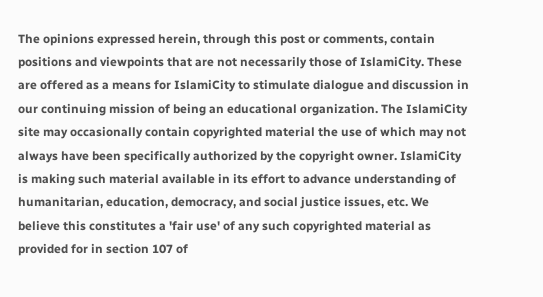The opinions expressed herein, through this post or comments, contain positions and viewpoints that are not necessarily those of IslamiCity. These are offered as a means for IslamiCity to stimulate dialogue and discussion in our continuing mission of being an educational organization. The IslamiCity site may occasionally contain copyrighted material the use of which may not always have been specifically authorized by the copyright owner. IslamiCity is making such material available in its effort to advance understanding of humanitarian, education, democracy, and social justice issues, etc. We believe this constitutes a 'fair use' of any such copyrighted material as provided for in section 107 of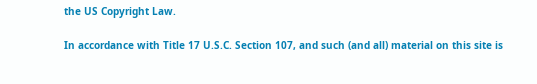the US Copyright Law.

In accordance with Title 17 U.S.C. Section 107, and such (and all) material on this site is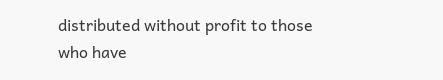distributed without profit to those who have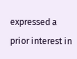expressed a prior interest in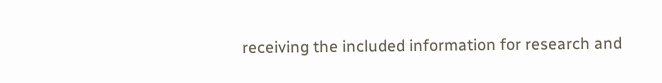receiving the included information for research and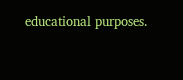educational purposes.